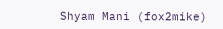Shyam Mani (fox2mike)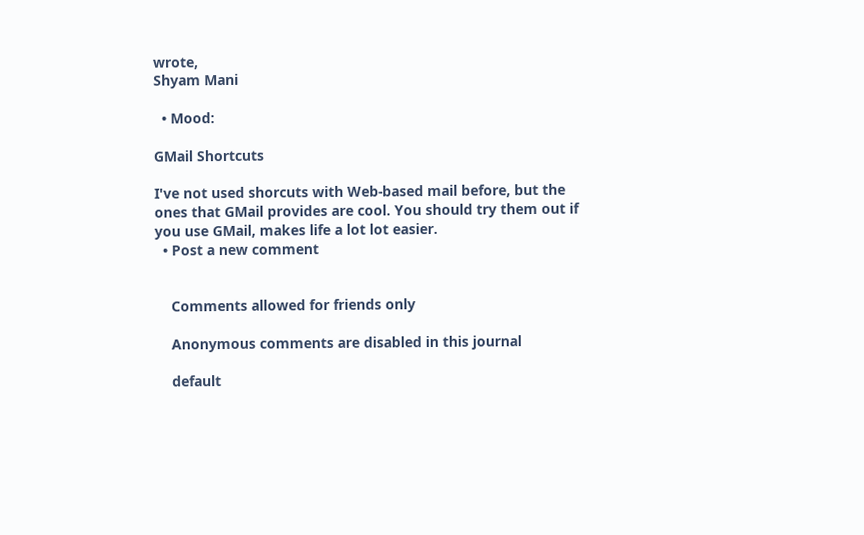wrote,
Shyam Mani

  • Mood:

GMail Shortcuts

I've not used shorcuts with Web-based mail before, but the ones that GMail provides are cool. You should try them out if you use GMail, makes life a lot lot easier.
  • Post a new comment


    Comments allowed for friends only

    Anonymous comments are disabled in this journal

    default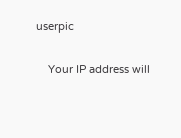userpic

    Your IP address will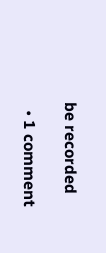be recorded

  • 1 comment